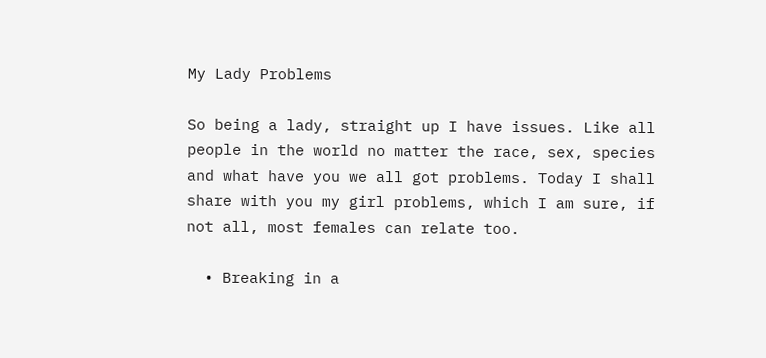My Lady Problems

So being a lady, straight up I have issues. Like all people in the world no matter the race, sex, species and what have you we all got problems. Today I shall share with you my girl problems, which I am sure, if not all, most females can relate too.

  • Breaking in a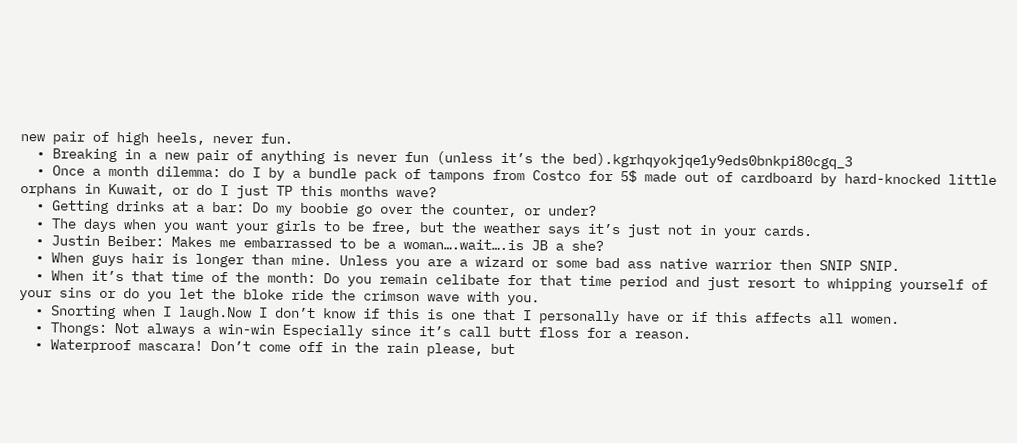new pair of high heels, never fun.
  • Breaking in a new pair of anything is never fun (unless it’s the bed).kgrhqyokjqe1y9eds0bnkpi80cgq_3
  • Once a month dilemma: do I by a bundle pack of tampons from Costco for 5$ made out of cardboard by hard-knocked little orphans in Kuwait, or do I just TP this months wave?
  • Getting drinks at a bar: Do my boobie go over the counter, or under?
  • The days when you want your girls to be free, but the weather says it’s just not in your cards.
  • Justin Beiber: Makes me embarrassed to be a woman….wait….is JB a she?
  • When guys hair is longer than mine. Unless you are a wizard or some bad ass native warrior then SNIP SNIP.
  • When it’s that time of the month: Do you remain celibate for that time period and just resort to whipping yourself of your sins or do you let the bloke ride the crimson wave with you.
  • Snorting when I laugh.Now I don’t know if this is one that I personally have or if this affects all women.
  • Thongs: Not always a win-win Especially since it’s call butt floss for a reason.
  • Waterproof mascara! Don’t come off in the rain please, but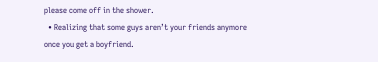please come off in the shower.
  • Realizing that some guys aren’t your friends anymore once you get a boyfriend.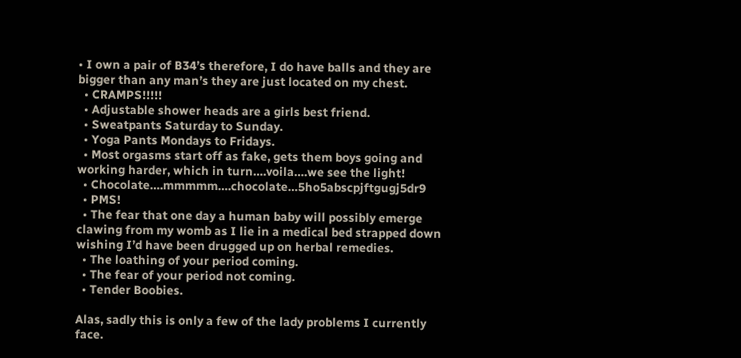• I own a pair of B34’s therefore, I do have balls and they are bigger than any man’s they are just located on my chest.
  • CRAMPS!!!!!
  • Adjustable shower heads are a girls best friend.
  • Sweatpants Saturday to Sunday.
  • Yoga Pants Mondays to Fridays.
  • Most orgasms start off as fake, gets them boys going and working harder, which in turn….voila….we see the light!
  • Chocolate….mmmmm….chocolate…5ho5abscpjftgugj5dr9
  • PMS!
  • The fear that one day a human baby will possibly emerge clawing from my womb as I lie in a medical bed strapped down wishing I’d have been drugged up on herbal remedies.
  • The loathing of your period coming.
  • The fear of your period not coming.
  • Tender Boobies.

Alas, sadly this is only a few of the lady problems I currently face.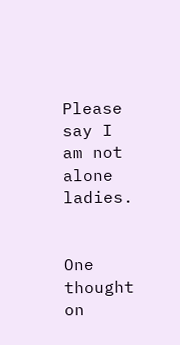Please say I am not alone ladies.


One thought on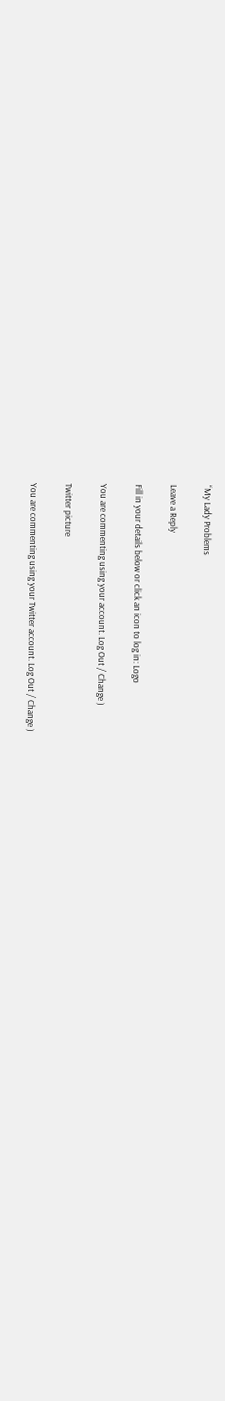“My Lady Problems

Leave a Reply

Fill in your details below or click an icon to log in: Logo

You are commenting using your account. Log Out / Change )

Twitter picture

You are commenting using your Twitter account. Log Out / Change )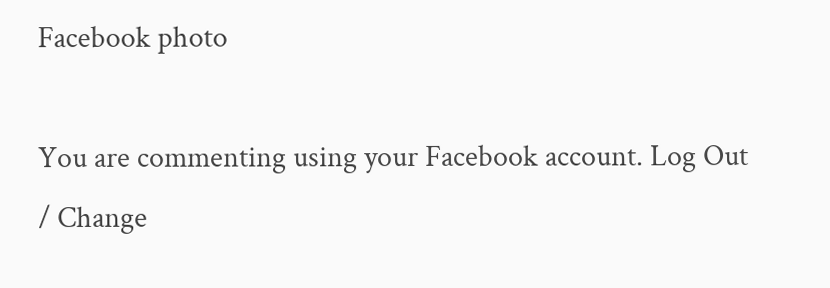Facebook photo

You are commenting using your Facebook account. Log Out / Change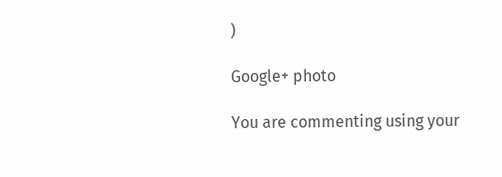)

Google+ photo

You are commenting using your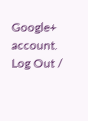Google+ account. Log Out /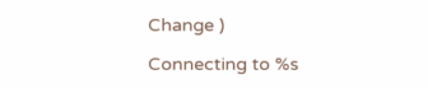Change )

Connecting to %s